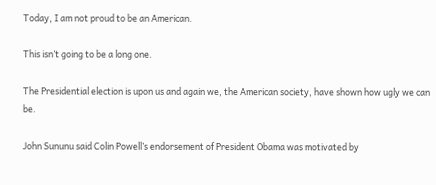Today, I am not proud to be an American.

This isn’t going to be a long one.

The Presidential election is upon us and again we, the American society, have shown how ugly we can be.

John Sununu said Colin Powell’s endorsement of President Obama was motivated by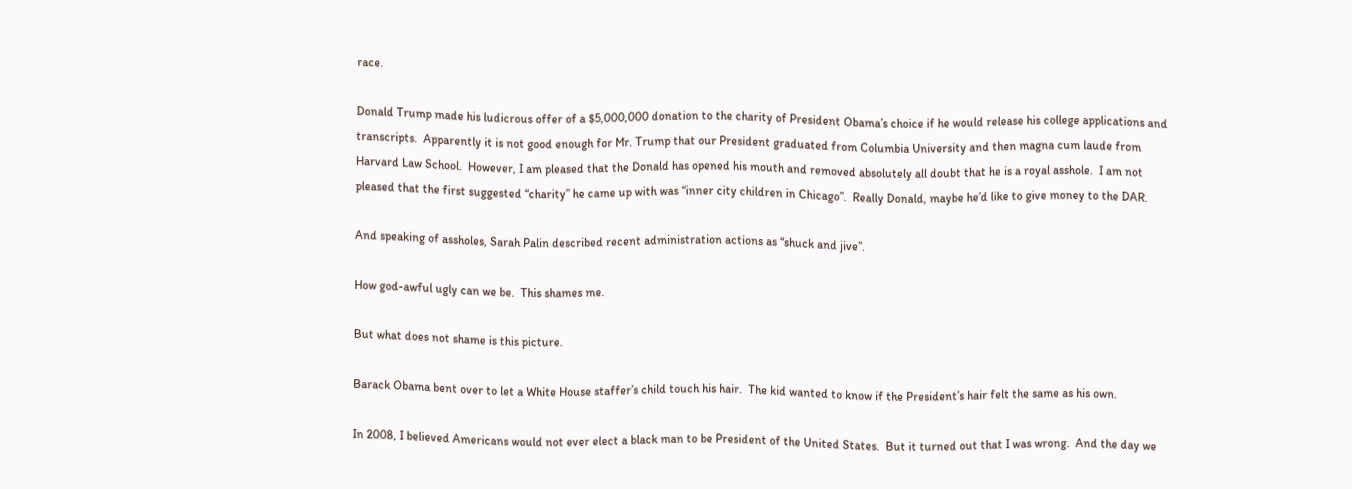race.

Donald Trump made his ludicrous offer of a $5,000,000 donation to the charity of President Obama’s choice if he would release his college applications and transcripts.  Apparently it is not good enough for Mr. Trump that our President graduated from Columbia University and then magna cum laude from Harvard Law School.  However, I am pleased that the Donald has opened his mouth and removed absolutely all doubt that he is a royal asshole.  I am not pleased that the first suggested “charity” he came up with was “inner city children in Chicago”.  Really Donald, maybe he’d like to give money to the DAR.

And speaking of assholes, Sarah Palin described recent administration actions as “shuck and jive”.

How god-awful ugly can we be.  This shames me.

But what does not shame is this picture.

Barack Obama bent over to let a White House staffer’s child touch his hair.  The kid wanted to know if the President’s hair felt the same as his own.

In 2008, I believed Americans would not ever elect a black man to be President of the United States.  But it turned out that I was wrong.  And the day we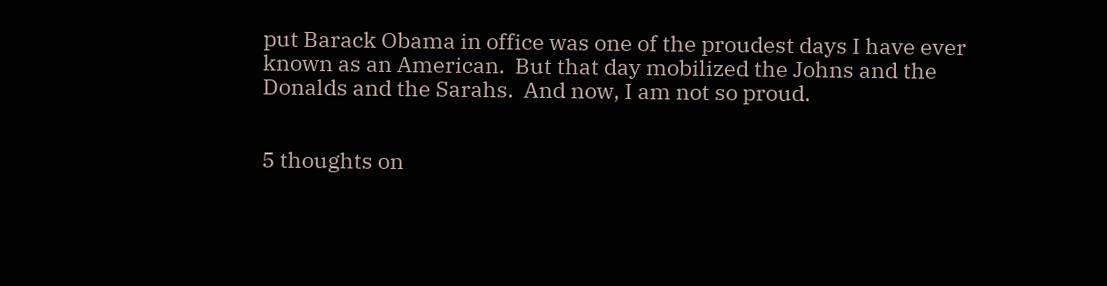put Barack Obama in office was one of the proudest days I have ever known as an American.  But that day mobilized the Johns and the Donalds and the Sarahs.  And now, I am not so proud.


5 thoughts on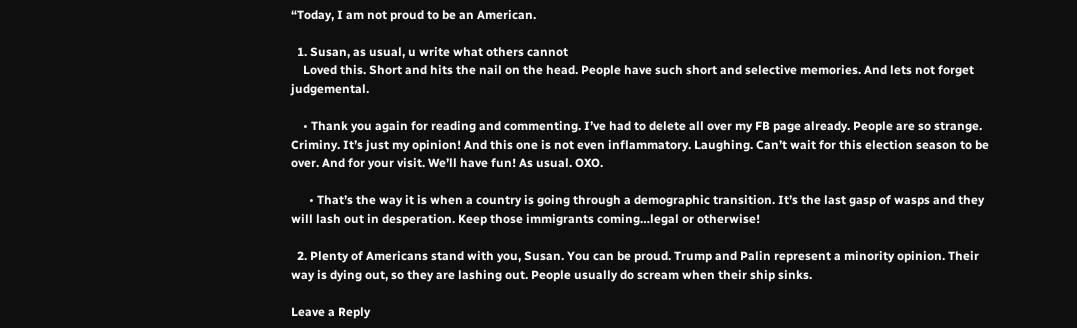“Today, I am not proud to be an American.

  1. Susan, as usual, u write what others cannot
    Loved this. Short and hits the nail on the head. People have such short and selective memories. And lets not forget judgemental.

    • Thank you again for reading and commenting. I’ve had to delete all over my FB page already. People are so strange. Criminy. It’s just my opinion! And this one is not even inflammatory. Laughing. Can’t wait for this election season to be over. And for your visit. We’ll have fun! As usual. OXO.

      • That’s the way it is when a country is going through a demographic transition. It’s the last gasp of wasps and they will lash out in desperation. Keep those immigrants coming…legal or otherwise!

  2. Plenty of Americans stand with you, Susan. You can be proud. Trump and Palin represent a minority opinion. Their way is dying out, so they are lashing out. People usually do scream when their ship sinks.

Leave a Reply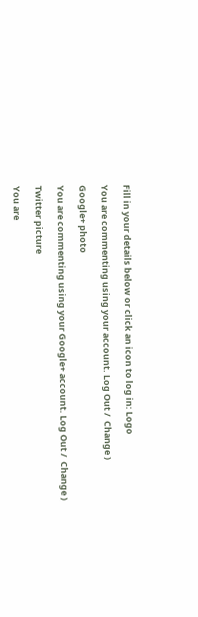Fill in your details below or click an icon to log in: Logo

You are commenting using your account. Log Out /  Change )

Google+ photo

You are commenting using your Google+ account. Log Out /  Change )

Twitter picture

You are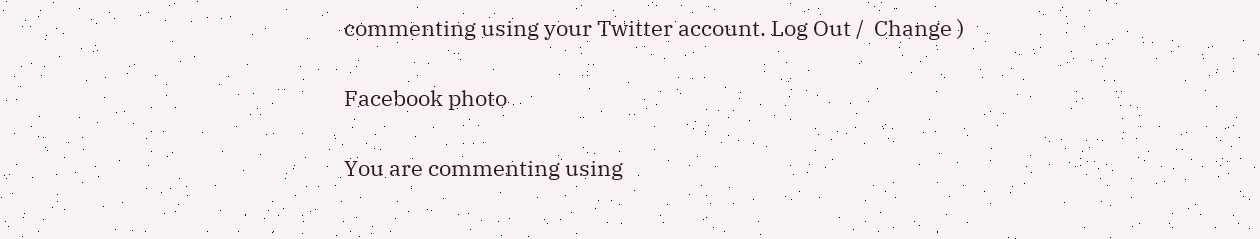commenting using your Twitter account. Log Out /  Change )

Facebook photo

You are commenting using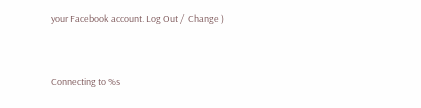your Facebook account. Log Out /  Change )


Connecting to %s